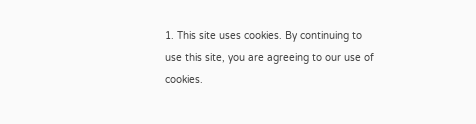1. This site uses cookies. By continuing to use this site, you are agreeing to our use of cookies.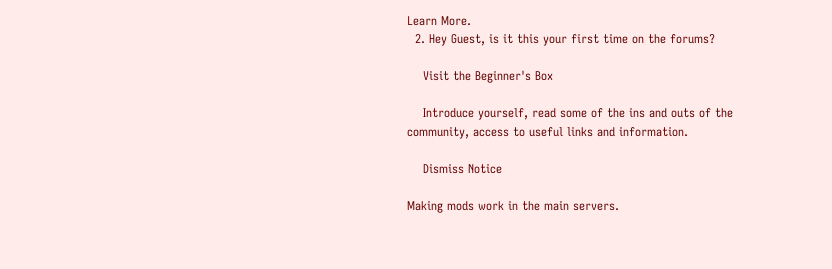Learn More.
  2. Hey Guest, is it this your first time on the forums?

    Visit the Beginner's Box

    Introduce yourself, read some of the ins and outs of the community, access to useful links and information.

    Dismiss Notice

Making mods work in the main servers.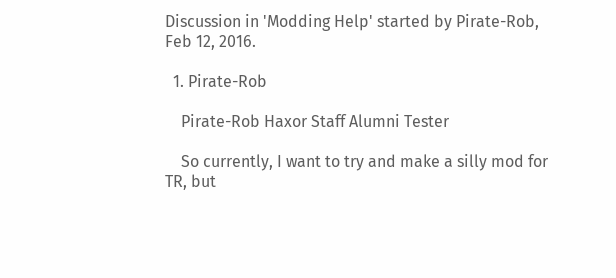Discussion in 'Modding Help' started by Pirate-Rob, Feb 12, 2016.

  1. Pirate-Rob

    Pirate-Rob Haxor Staff Alumni Tester

    So currently, I want to try and make a silly mod for TR, but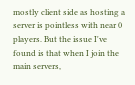mostly client side as hosting a server is pointless with near 0 players. But the issue I've found is that when I join the main servers,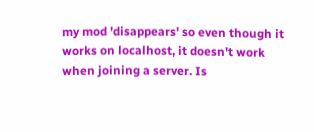my mod 'disappears' so even though it works on localhost, it doesn't work when joining a server. Is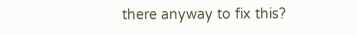there anyway to fix this?